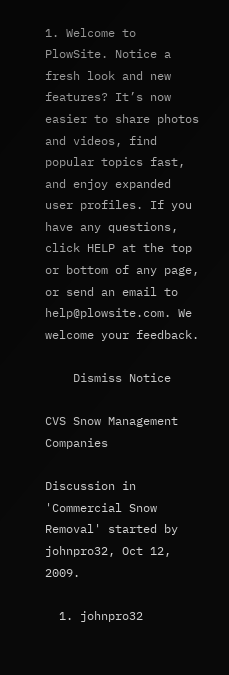1. Welcome to PlowSite. Notice a fresh look and new features? It’s now easier to share photos and videos, find popular topics fast, and enjoy expanded user profiles. If you have any questions, click HELP at the top or bottom of any page, or send an email to help@plowsite.com. We welcome your feedback.

    Dismiss Notice

CVS Snow Management Companies

Discussion in 'Commercial Snow Removal' started by johnpro32, Oct 12, 2009.

  1. johnpro32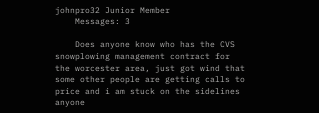johnpro32 Junior Member
    Messages: 3

    Does anyone know who has the CVS snowplowing management contract for the worcester area, just got wind that some other people are getting calls to price and i am stuck on the sidelines anyone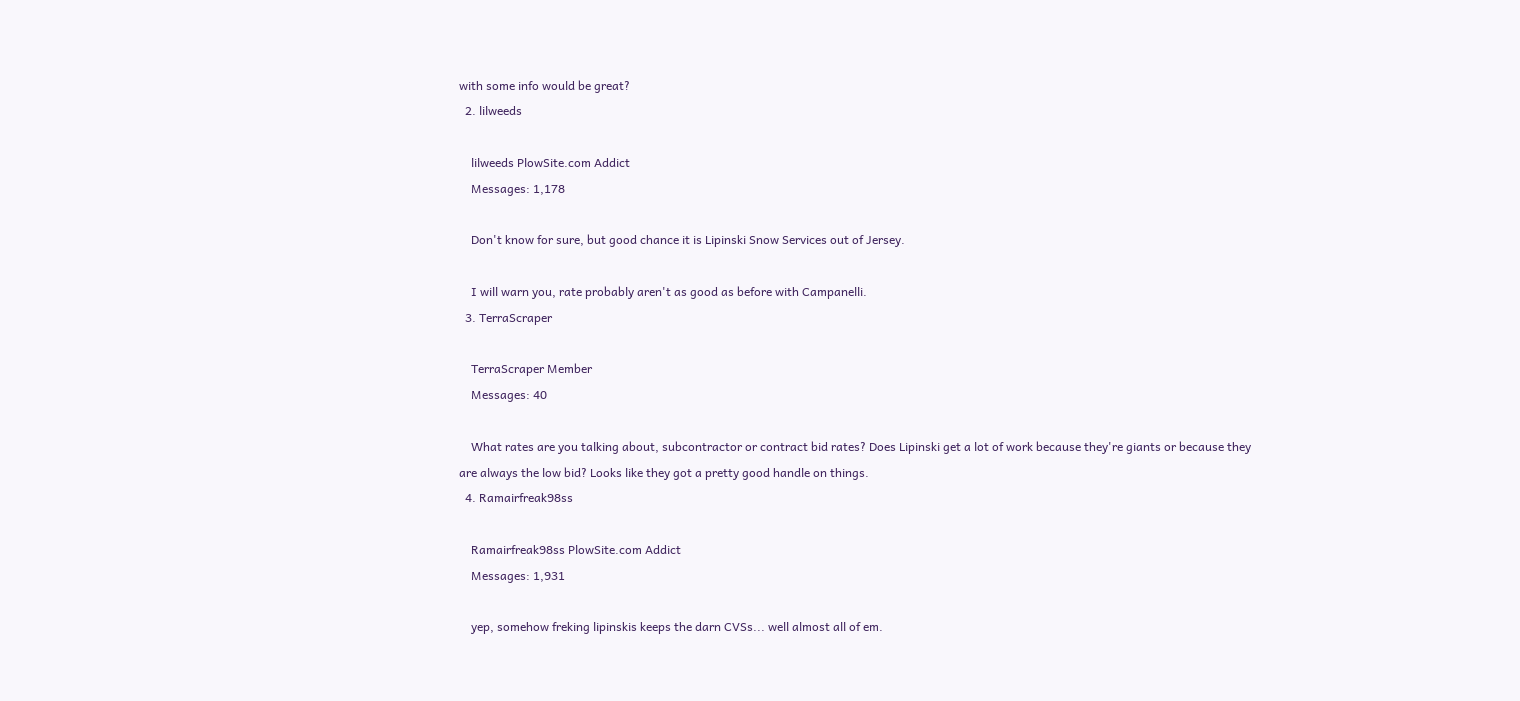with some info would be great?
  2. lilweeds

    lilweeds PlowSite.com Addict
    Messages: 1,178

    Don't know for sure, but good chance it is Lipinski Snow Services out of Jersey.

    I will warn you, rate probably aren't as good as before with Campanelli.
  3. TerraScraper

    TerraScraper Member
    Messages: 40

    What rates are you talking about, subcontractor or contract bid rates? Does Lipinski get a lot of work because they're giants or because they are always the low bid? Looks like they got a pretty good handle on things.
  4. Ramairfreak98ss

    Ramairfreak98ss PlowSite.com Addict
    Messages: 1,931

    yep, somehow freking lipinskis keeps the darn CVSs... well almost all of em.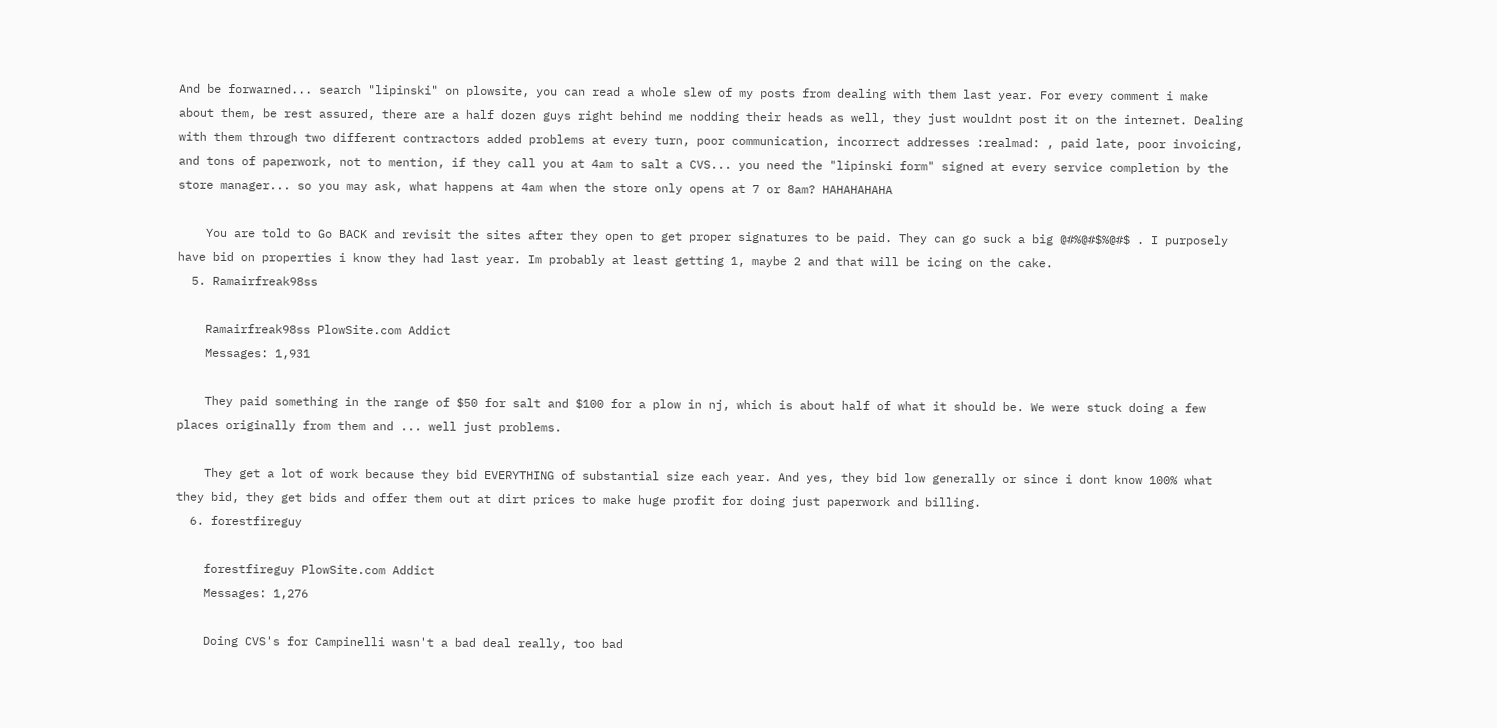And be forwarned... search "lipinski" on plowsite, you can read a whole slew of my posts from dealing with them last year. For every comment i make about them, be rest assured, there are a half dozen guys right behind me nodding their heads as well, they just wouldnt post it on the internet. Dealing with them through two different contractors added problems at every turn, poor communication, incorrect addresses :realmad: , paid late, poor invoicing, and tons of paperwork, not to mention, if they call you at 4am to salt a CVS... you need the "lipinski form" signed at every service completion by the store manager... so you may ask, what happens at 4am when the store only opens at 7 or 8am? HAHAHAHAHA

    You are told to Go BACK and revisit the sites after they open to get proper signatures to be paid. They can go suck a big @#%@#$%@#$ . I purposely have bid on properties i know they had last year. Im probably at least getting 1, maybe 2 and that will be icing on the cake.
  5. Ramairfreak98ss

    Ramairfreak98ss PlowSite.com Addict
    Messages: 1,931

    They paid something in the range of $50 for salt and $100 for a plow in nj, which is about half of what it should be. We were stuck doing a few places originally from them and ... well just problems.

    They get a lot of work because they bid EVERYTHING of substantial size each year. And yes, they bid low generally or since i dont know 100% what they bid, they get bids and offer them out at dirt prices to make huge profit for doing just paperwork and billing.
  6. forestfireguy

    forestfireguy PlowSite.com Addict
    Messages: 1,276

    Doing CVS's for Campinelli wasn't a bad deal really, too bad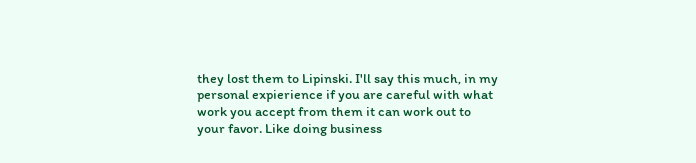they lost them to Lipinski. I'll say this much, in my personal expierience if you are careful with what work you accept from them it can work out to your favor. Like doing business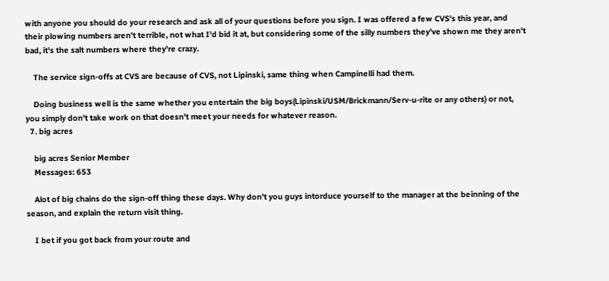with anyone you should do your research and ask all of your questions before you sign. I was offered a few CVS's this year, and their plowing numbers aren't terrible, not what I'd bid it at, but considering some of the silly numbers they've shown me they aren't bad, it's the salt numbers where they're crazy.

    The service sign-offs at CVS are because of CVS, not Lipinski, same thing when Campinelli had them.

    Doing business well is the same whether you entertain the big boys(Lipinski/USM/Brickmann/Serv-u-rite or any others) or not, you simply don't take work on that doesn't meet your needs for whatever reason.
  7. big acres

    big acres Senior Member
    Messages: 653

    Alot of big chains do the sign-off thing these days. Why don't you guys intorduce yourself to the manager at the beinning of the season, and explain the return visit thing.

    I bet if you got back from your route and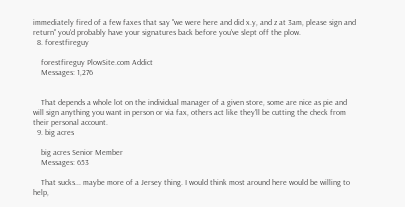immediately fired of a few faxes that say "we were here and did x.y, and z at 3am, please sign and return" you'd probably have your signatures back before you've slept off the plow.
  8. forestfireguy

    forestfireguy PlowSite.com Addict
    Messages: 1,276


    That depends a whole lot on the individual manager of a given store, some are nice as pie and will sign anything you want in person or via fax, others act like they'll be cutting the check from their personal account.
  9. big acres

    big acres Senior Member
    Messages: 653

    That sucks... maybe more of a Jersey thing. I would think most around here would be willing to help,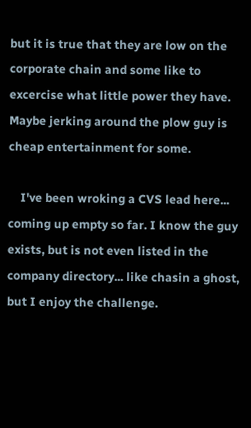but it is true that they are low on the corporate chain and some like to excercise what little power they have. Maybe jerking around the plow guy is cheap entertainment for some.

    I've been wroking a CVS lead here... coming up empty so far. I know the guy exists, but is not even listed in the company directory... like chasin a ghost, but I enjoy the challenge.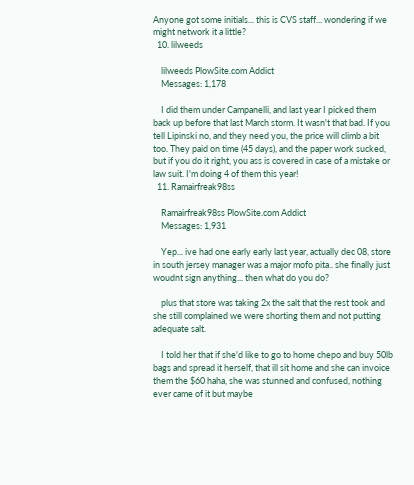Anyone got some initials... this is CVS staff... wondering if we might network it a little?
  10. lilweeds

    lilweeds PlowSite.com Addict
    Messages: 1,178

    I did them under Campanelli, and last year I picked them back up before that last March storm. It wasn't that bad. If you tell Lipinski no, and they need you, the price will climb a bit too. They paid on time (45 days), and the paper work sucked, but if you do it right, you ass is covered in case of a mistake or law suit. I'm doing 4 of them this year!
  11. Ramairfreak98ss

    Ramairfreak98ss PlowSite.com Addict
    Messages: 1,931

    Yep... ive had one early early last year, actually dec 08, store in south jersey manager was a major mofo pita.. she finally just woudnt sign anything... then what do you do?

    plus that store was taking 2x the salt that the rest took and she still complained we were shorting them and not putting adequate salt.

    I told her that if she'd like to go to home chepo and buy 50lb bags and spread it herself, that ill sit home and she can invoice them the $60 haha, she was stunned and confused, nothing ever came of it but maybe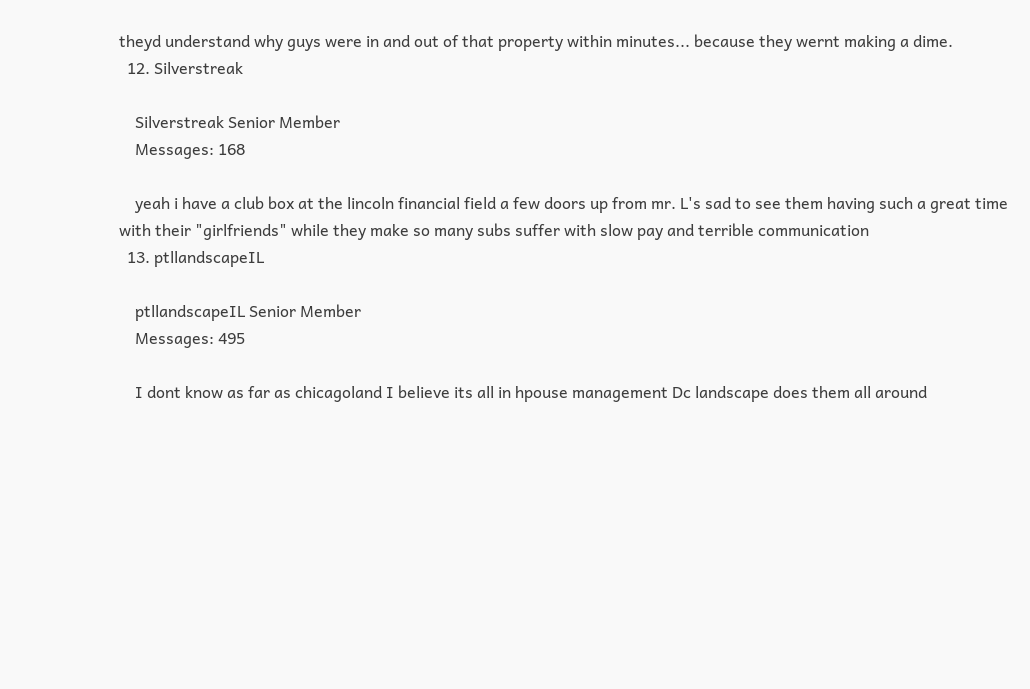theyd understand why guys were in and out of that property within minutes... because they wernt making a dime.
  12. Silverstreak

    Silverstreak Senior Member
    Messages: 168

    yeah i have a club box at the lincoln financial field a few doors up from mr. L's sad to see them having such a great time with their "girlfriends" while they make so many subs suffer with slow pay and terrible communication
  13. ptllandscapeIL

    ptllandscapeIL Senior Member
    Messages: 495

    I dont know as far as chicagoland I believe its all in hpouse management Dc landscape does them all around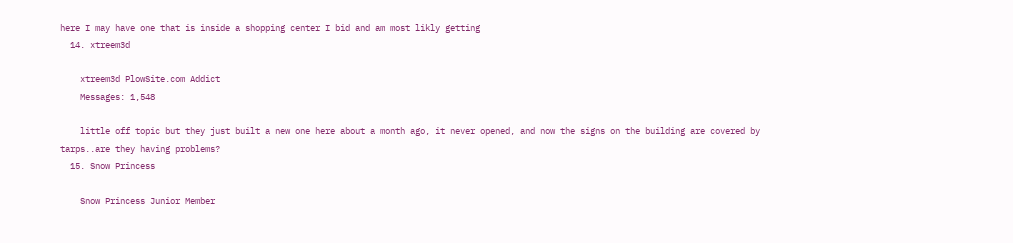here I may have one that is inside a shopping center I bid and am most likly getting
  14. xtreem3d

    xtreem3d PlowSite.com Addict
    Messages: 1,548

    little off topic but they just built a new one here about a month ago, it never opened, and now the signs on the building are covered by tarps..are they having problems?
  15. Snow Princess

    Snow Princess Junior Member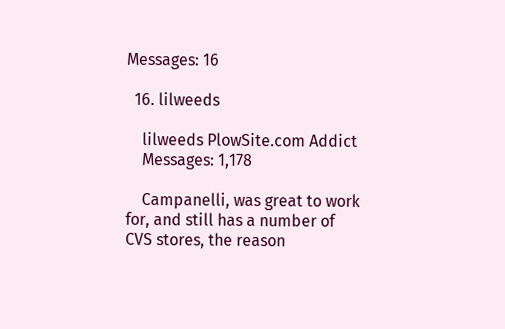Messages: 16

  16. lilweeds

    lilweeds PlowSite.com Addict
    Messages: 1,178

    Campanelli, was great to work for, and still has a number of CVS stores, the reason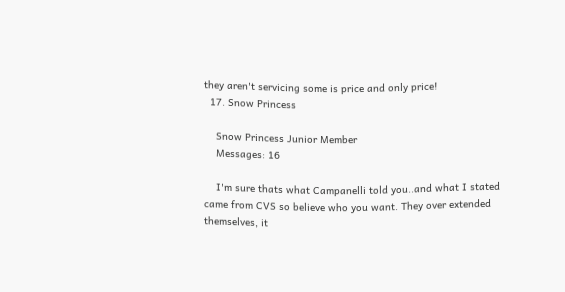they aren't servicing some is price and only price!
  17. Snow Princess

    Snow Princess Junior Member
    Messages: 16

    I'm sure thats what Campanelli told you..and what I stated came from CVS so believe who you want. They over extended themselves, it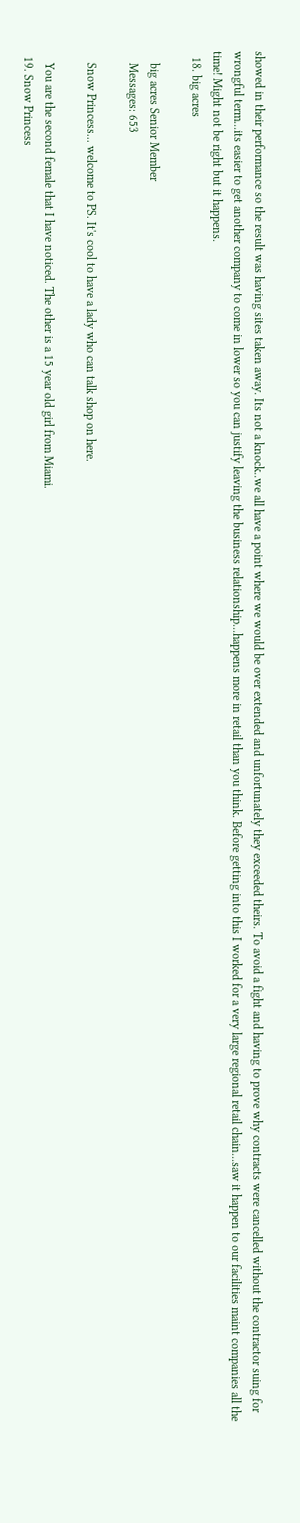showed in their performance so the result was having sites taken away. Its not a knock..we all have a point where we would be over extended and unfortunately they exceeded theirs. To avoid a fight and having to prove why contracts were cancelled without the contractor suing for wrongful term...its easier to get another company to come in lower so you can justify leaving the business relationship...happens more in retail than you think. Before getting into this I worked for a very large regional retail chain...saw it happen to our facilities maint companies all the time! Might not be right but it happens.
  18. big acres

    big acres Senior Member
    Messages: 653

    Snow Princess... welcome to PS. It's cool to have a lady who can talk shop on here.

    You are the second female that I have noticed. The other is a 15 year old girl from Miami.
  19. Snow Princess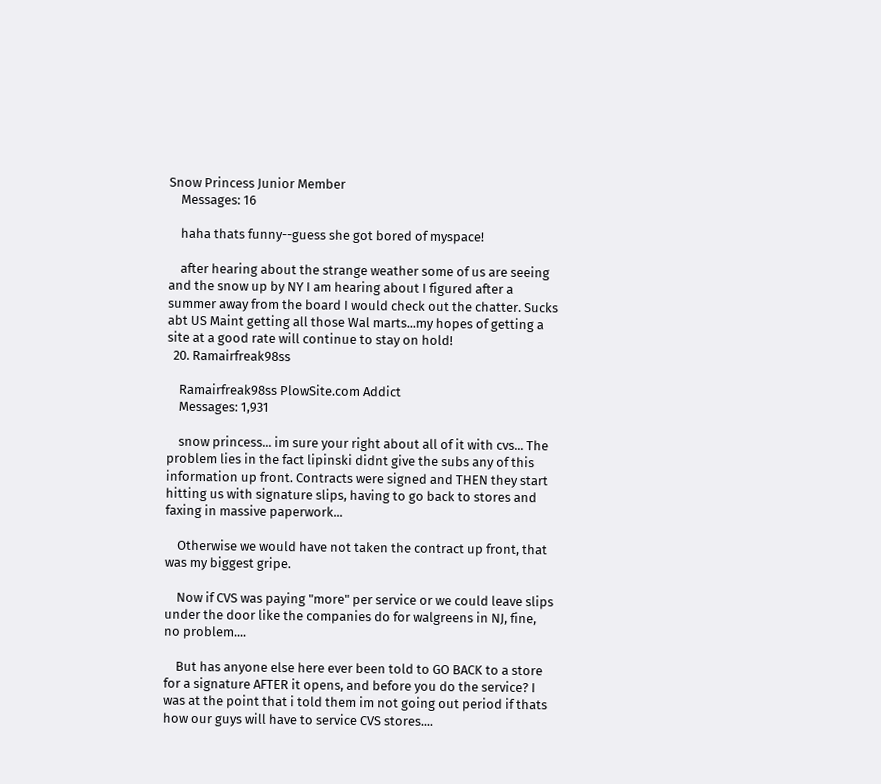Snow Princess Junior Member
    Messages: 16

    haha thats funny--guess she got bored of myspace!

    after hearing about the strange weather some of us are seeing and the snow up by NY I am hearing about I figured after a summer away from the board I would check out the chatter. Sucks abt US Maint getting all those Wal marts...my hopes of getting a site at a good rate will continue to stay on hold!
  20. Ramairfreak98ss

    Ramairfreak98ss PlowSite.com Addict
    Messages: 1,931

    snow princess... im sure your right about all of it with cvs... The problem lies in the fact lipinski didnt give the subs any of this information up front. Contracts were signed and THEN they start hitting us with signature slips, having to go back to stores and faxing in massive paperwork...

    Otherwise we would have not taken the contract up front, that was my biggest gripe.

    Now if CVS was paying "more" per service or we could leave slips under the door like the companies do for walgreens in NJ, fine, no problem....

    But has anyone else here ever been told to GO BACK to a store for a signature AFTER it opens, and before you do the service? I was at the point that i told them im not going out period if thats how our guys will have to service CVS stores....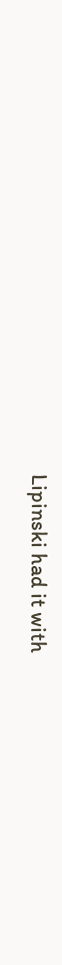Lipinski had it with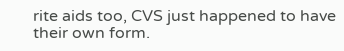rite aids too, CVS just happened to have their own form.